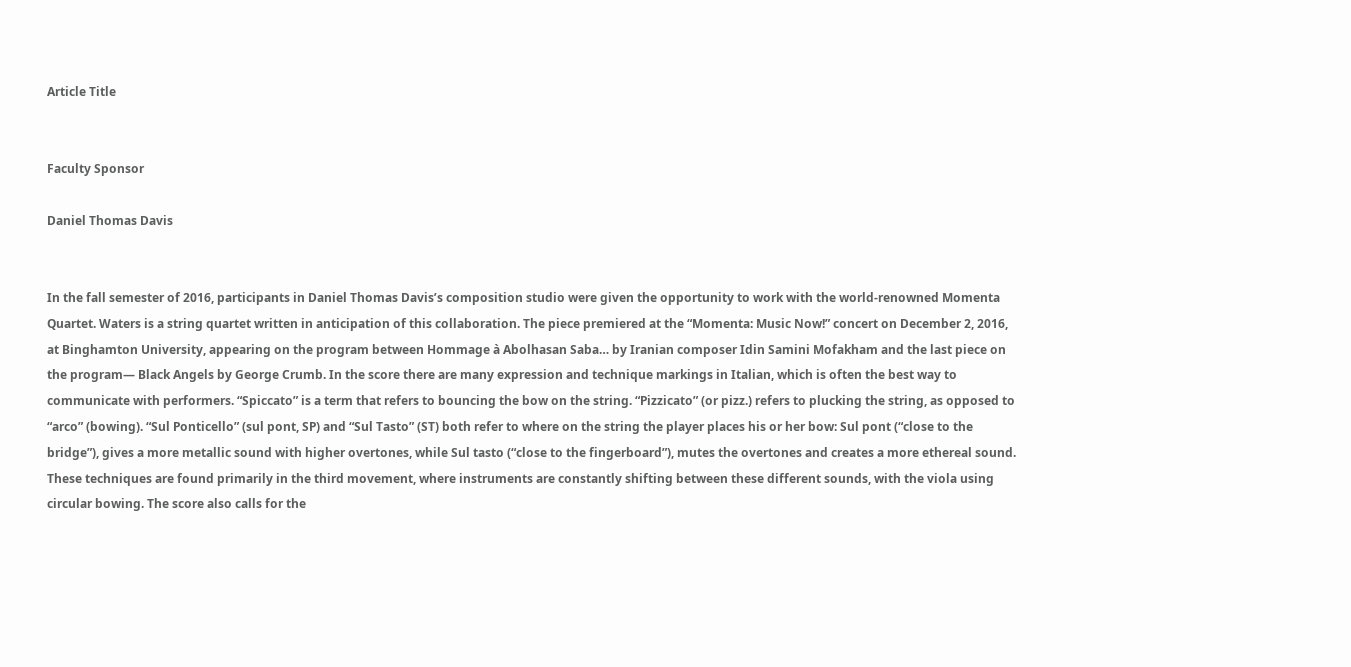Article Title


Faculty Sponsor

Daniel Thomas Davis


In the fall semester of 2016, participants in Daniel Thomas Davis’s composition studio were given the opportunity to work with the world-renowned Momenta Quartet. Waters is a string quartet written in anticipation of this collaboration. The piece premiered at the “Momenta: Music Now!” concert on December 2, 2016, at Binghamton University, appearing on the program between Hommage à Abolhasan Saba… by Iranian composer Idin Samini Mofakham and the last piece on the program— Black Angels by George Crumb. In the score there are many expression and technique markings in Italian, which is often the best way to communicate with performers. “Spiccato” is a term that refers to bouncing the bow on the string. “Pizzicato” (or pizz.) refers to plucking the string, as opposed to “arco” (bowing). “Sul Ponticello” (sul pont, SP) and “Sul Tasto” (ST) both refer to where on the string the player places his or her bow: Sul pont (“close to the bridge”), gives a more metallic sound with higher overtones, while Sul tasto (“close to the fingerboard”), mutes the overtones and creates a more ethereal sound. These techniques are found primarily in the third movement, where instruments are constantly shifting between these different sounds, with the viola using circular bowing. The score also calls for the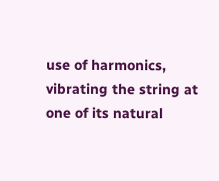use of harmonics, vibrating the string at one of its natural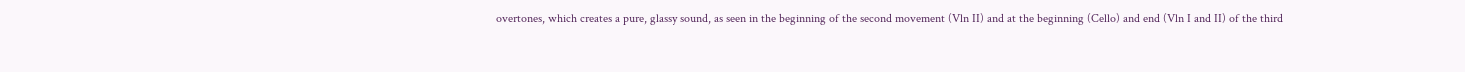overtones, which creates a pure, glassy sound, as seen in the beginning of the second movement (Vln II) and at the beginning (Cello) and end (Vln I and II) of the third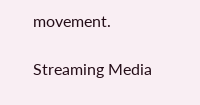movement.

Streaming Media